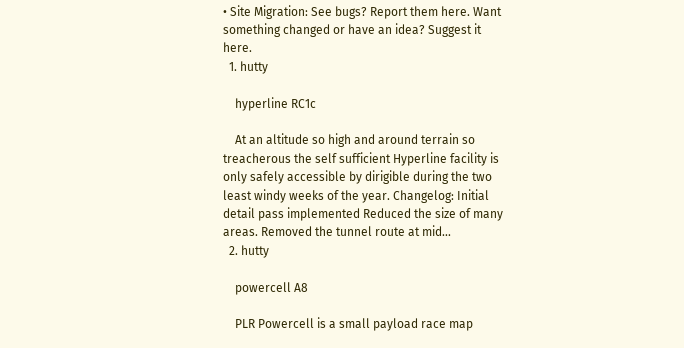• Site Migration: See bugs? Report them here. Want something changed or have an idea? Suggest it here.
  1. hutty

    hyperline RC1c

    At an altitude so high and around terrain so treacherous the self sufficient Hyperline facility is only safely accessible by dirigible during the two least windy weeks of the year. Changelog: Initial detail pass implemented Reduced the size of many areas. Removed the tunnel route at mid...
  2. hutty

    powercell A8

    PLR Powercell is a small payload race map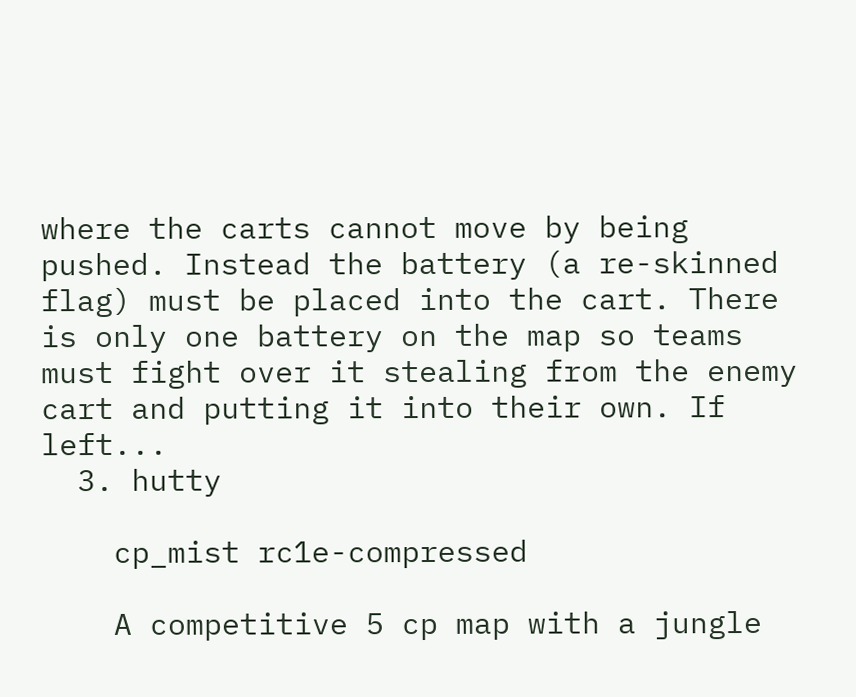where the carts cannot move by being pushed. Instead the battery (a re-skinned flag) must be placed into the cart. There is only one battery on the map so teams must fight over it stealing from the enemy cart and putting it into their own. If left...
  3. hutty

    cp_mist rc1e-compressed

    A competitive 5 cp map with a jungle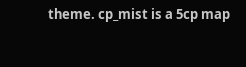theme. cp_mist is a 5cp map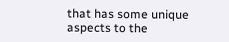that has some unique aspects to the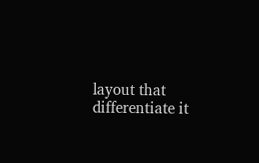layout that differentiate it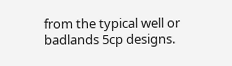from the typical well or badlands 5cp designs.